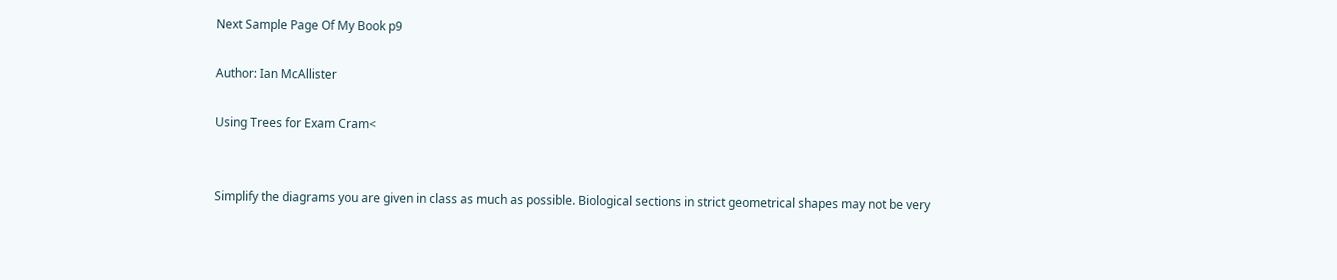Next Sample Page Of My Book p9

Author: Ian McAllister

Using Trees for Exam Cram<


Simplify the diagrams you are given in class as much as possible. Biological sections in strict geometrical shapes may not be very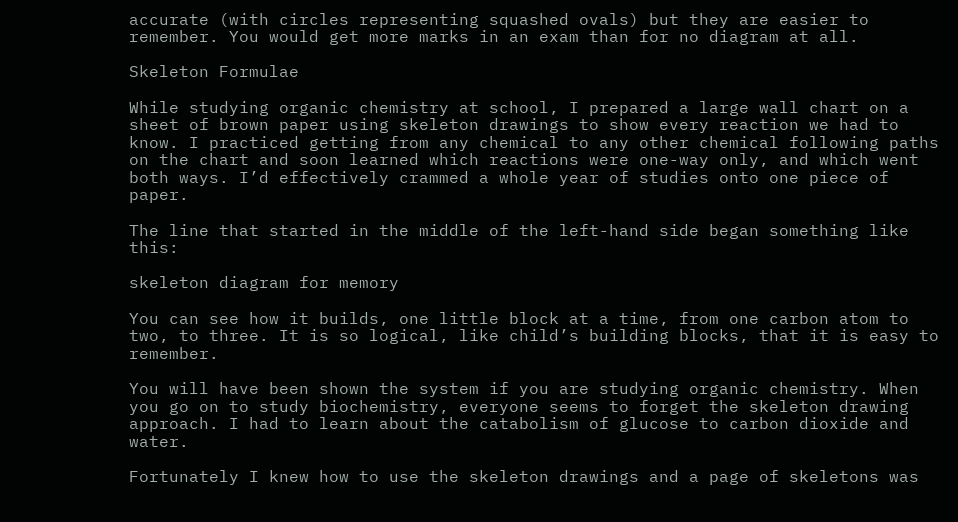accurate (with circles representing squashed ovals) but they are easier to remember. You would get more marks in an exam than for no diagram at all.

Skeleton Formulae

While studying organic chemistry at school, I prepared a large wall chart on a sheet of brown paper using skeleton drawings to show every reaction we had to know. I practiced getting from any chemical to any other chemical following paths on the chart and soon learned which reactions were one-way only, and which went both ways. I’d effectively crammed a whole year of studies onto one piece of paper.

The line that started in the middle of the left-hand side began something like this:

skeleton diagram for memory

You can see how it builds, one little block at a time, from one carbon atom to two, to three. It is so logical, like child’s building blocks, that it is easy to remember.

You will have been shown the system if you are studying organic chemistry. When you go on to study biochemistry, everyone seems to forget the skeleton drawing approach. I had to learn about the catabolism of glucose to carbon dioxide and water.

Fortunately I knew how to use the skeleton drawings and a page of skeletons was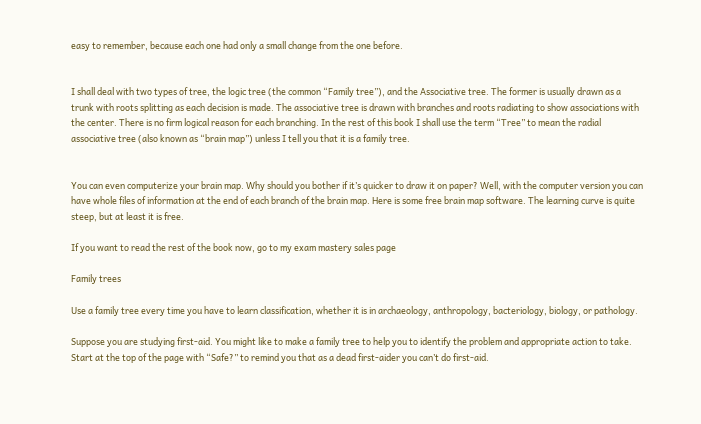easy to remember, because each one had only a small change from the one before.


I shall deal with two types of tree, the logic tree (the common “Family tree”), and the Associative tree. The former is usually drawn as a trunk with roots splitting as each decision is made. The associative tree is drawn with branches and roots radiating to show associations with the center. There is no firm logical reason for each branching. In the rest of this book I shall use the term “Tree” to mean the radial associative tree (also known as “brain map”) unless I tell you that it is a family tree.


You can even computerize your brain map. Why should you bother if it’s quicker to draw it on paper? Well, with the computer version you can have whole files of information at the end of each branch of the brain map. Here is some free brain map software. The learning curve is quite steep, but at least it is free.

If you want to read the rest of the book now, go to my exam mastery sales page

Family trees

Use a family tree every time you have to learn classification, whether it is in archaeology, anthropology, bacteriology, biology, or pathology.

Suppose you are studying first-aid. You might like to make a family tree to help you to identify the problem and appropriate action to take. Start at the top of the page with “Safe?” to remind you that as a dead first-aider you can’t do first-aid.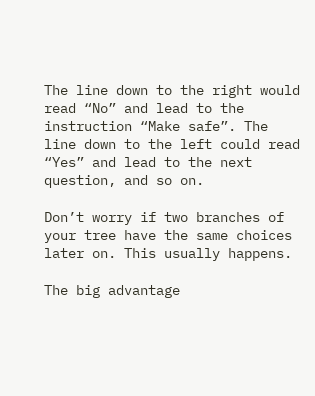The line down to the right would read “No” and lead to the instruction “Make safe”. The line down to the left could read “Yes” and lead to the next question, and so on.

Don’t worry if two branches of your tree have the same choices later on. This usually happens.

The big advantage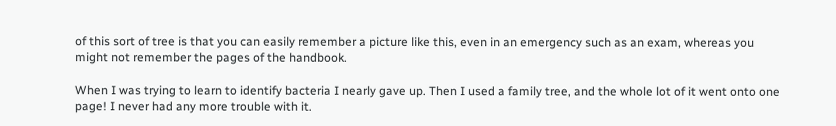of this sort of tree is that you can easily remember a picture like this, even in an emergency such as an exam, whereas you might not remember the pages of the handbook.

When I was trying to learn to identify bacteria I nearly gave up. Then I used a family tree, and the whole lot of it went onto one page! I never had any more trouble with it.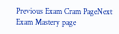Previous Exam Cram PageNext Exam Mastery page